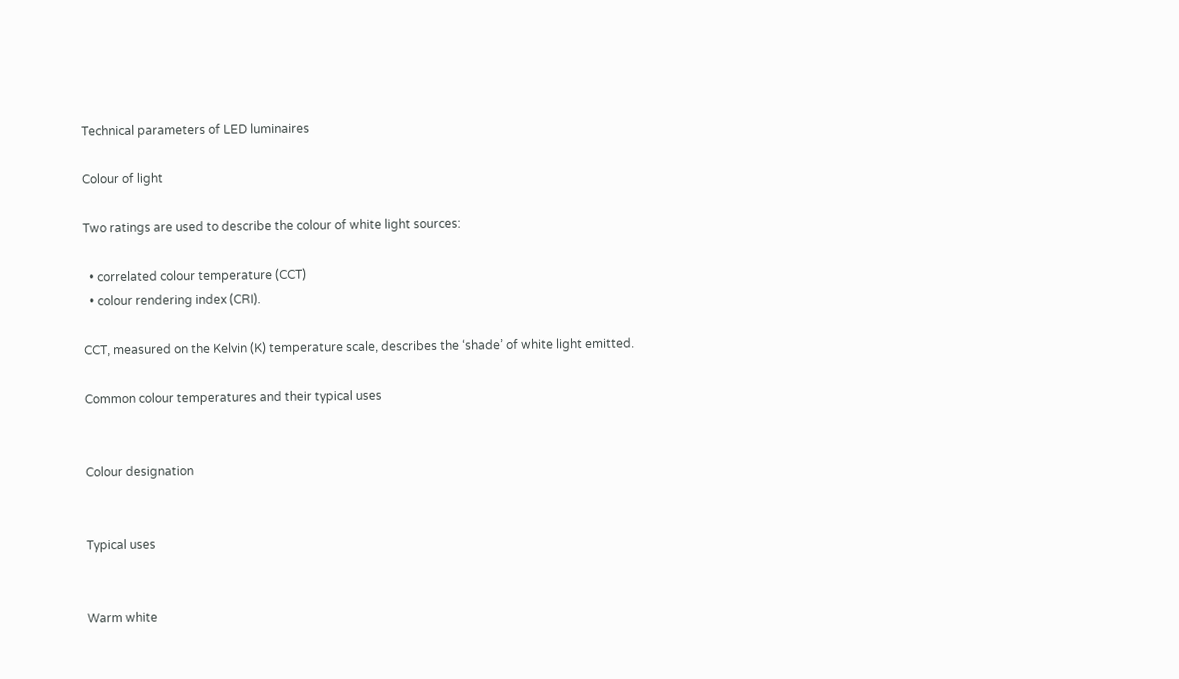Technical parameters of LED luminaires

Colour of light

Two ratings are used to describe the colour of white light sources:

  • correlated colour temperature (CCT)
  • colour rendering index (CRI).

CCT, measured on the Kelvin (K) temperature scale, describes the ‘shade’ of white light emitted.

Common colour temperatures and their typical uses


Colour designation


Typical uses


Warm white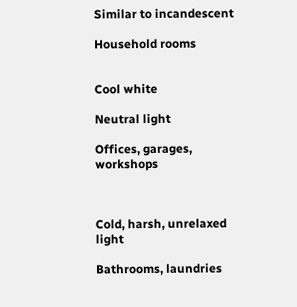Similar to incandescent

Household rooms


Cool white

Neutral light

Offices, garages, workshops



Cold, harsh, unrelaxed light

Bathrooms, laundries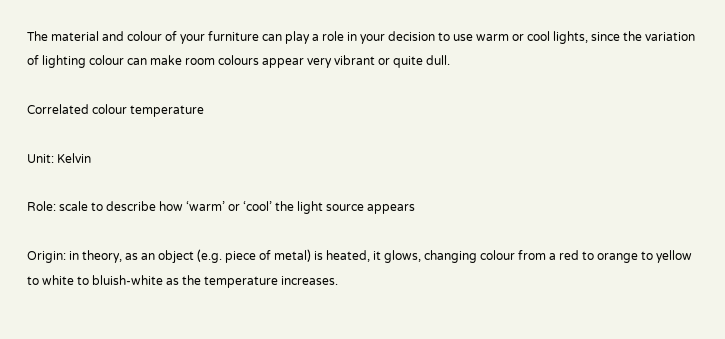The material and colour of your furniture can play a role in your decision to use warm or cool lights, since the variation of lighting colour can make room colours appear very vibrant or quite dull.

Correlated colour temperature

Unit: Kelvin

Role: scale to describe how ‘warm’ or ‘cool’ the light source appears

Origin: in theory, as an object (e.g. piece of metal) is heated, it glows, changing colour from a red to orange to yellow to white to bluish-white as the temperature increases.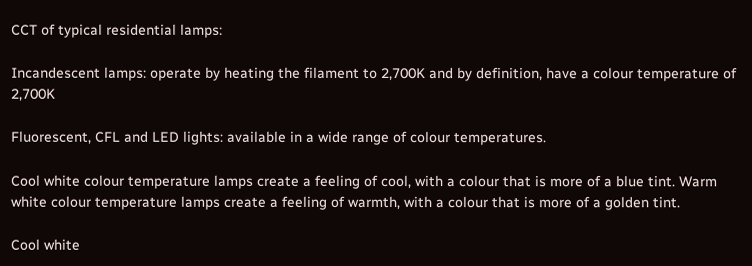CCT of typical residential lamps:

Incandescent lamps: operate by heating the filament to 2,700K and by definition, have a colour temperature of 2,700K

Fluorescent, CFL and LED lights: available in a wide range of colour temperatures.

Cool white colour temperature lamps create a feeling of cool, with a colour that is more of a blue tint. Warm white colour temperature lamps create a feeling of warmth, with a colour that is more of a golden tint.

Cool white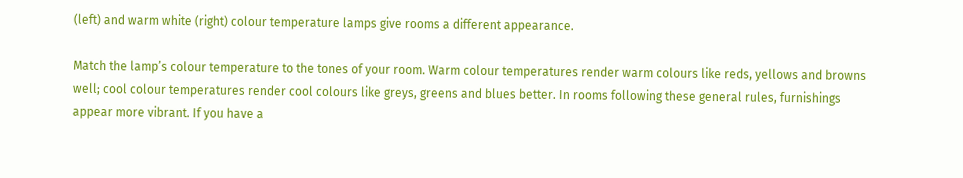(left) and warm white (right) colour temperature lamps give rooms a different appearance.

Match the lamp’s colour temperature to the tones of your room. Warm colour temperatures render warm colours like reds, yellows and browns well; cool colour temperatures render cool colours like greys, greens and blues better. In rooms following these general rules, furnishings appear more vibrant. If you have a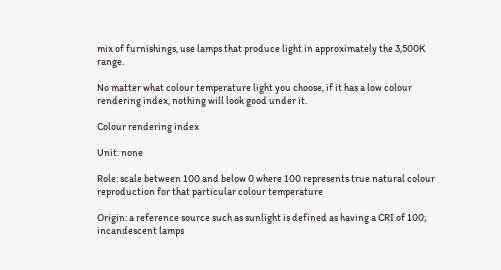mix of furnishings, use lamps that produce light in approximately the 3,500K range.

No matter what colour temperature light you choose, if it has a low colour rendering index, nothing will look good under it.

Colour rendering index

Unit: none

Role: scale between 100 and below 0 where 100 represents true natural colour reproduction for that particular colour temperature

Origin: a reference source such as sunlight is defined as having a CRI of 100; incandescent lamps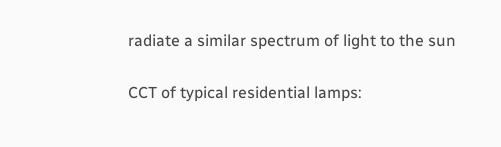radiate a similar spectrum of light to the sun

CCT of typical residential lamps: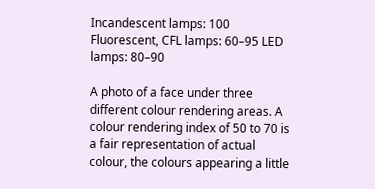Incandescent lamps: 100 Fluorescent, CFL lamps: 60–95 LED lamps: 80–90

A photo of a face under three different colour rendering areas. A colour rendering index of 50 to 70 is a fair representation of actual colour, the colours appearing a little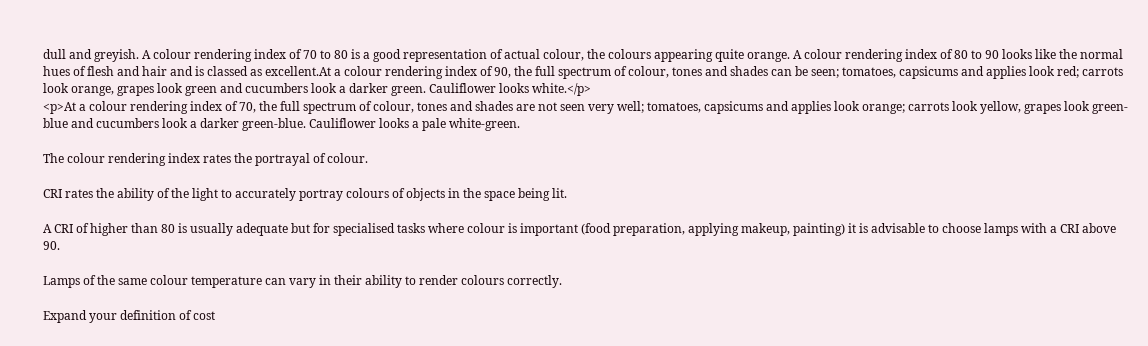dull and greyish. A colour rendering index of 70 to 80 is a good representation of actual colour, the colours appearing quite orange. A colour rendering index of 80 to 90 looks like the normal hues of flesh and hair and is classed as excellent.At a colour rendering index of 90, the full spectrum of colour, tones and shades can be seen; tomatoes, capsicums and applies look red; carrots look orange, grapes look green and cucumbers look a darker green. Cauliflower looks white.</p>
<p>At a colour rendering index of 70, the full spectrum of colour, tones and shades are not seen very well; tomatoes, capsicums and applies look orange; carrots look yellow, grapes look green-blue and cucumbers look a darker green-blue. Cauliflower looks a pale white-green.

The colour rendering index rates the portrayal of colour.

CRI rates the ability of the light to accurately portray colours of objects in the space being lit.

A CRI of higher than 80 is usually adequate but for specialised tasks where colour is important (food preparation, applying makeup, painting) it is advisable to choose lamps with a CRI above 90.

Lamps of the same colour temperature can vary in their ability to render colours correctly.

Expand your definition of cost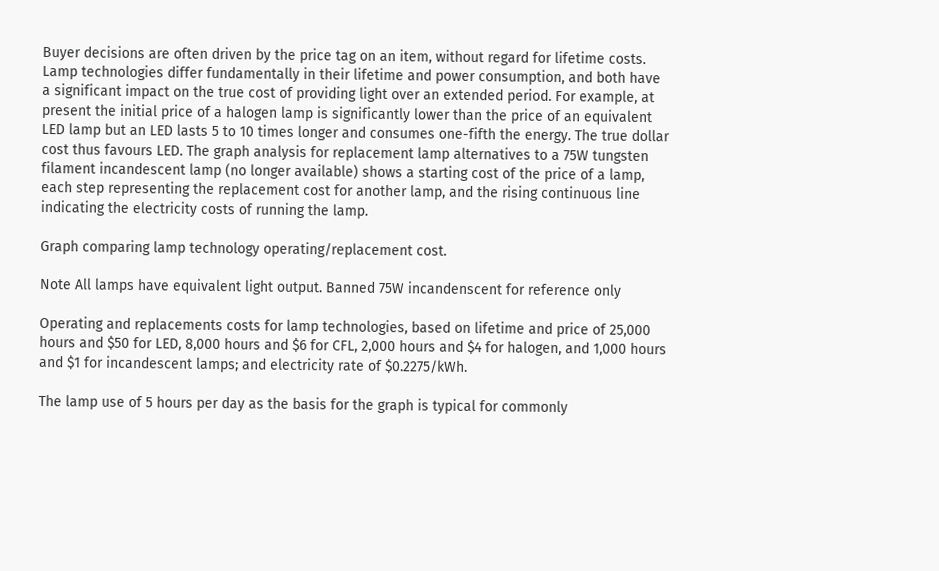Buyer decisions are often driven by the price tag on an item, without regard for lifetime costs. Lamp technologies differ fundamentally in their lifetime and power consumption, and both have a significant impact on the true cost of providing light over an extended period. For example, at present the initial price of a halogen lamp is significantly lower than the price of an equivalent LED lamp but an LED lasts 5 to 10 times longer and consumes one-fifth the energy. The true dollar cost thus favours LED. The graph analysis for replacement lamp alternatives to a 75W tungsten filament incandescent lamp (no longer available) shows a starting cost of the price of a lamp, each step representing the replacement cost for another lamp, and the rising continuous line indicating the electricity costs of running the lamp.

Graph comparing lamp technology operating/replacement cost.

Note All lamps have equivalent light output. Banned 75W incandenscent for reference only

Operating and replacements costs for lamp technologies, based on lifetime and price of 25,000 hours and $50 for LED, 8,000 hours and $6 for CFL, 2,000 hours and $4 for halogen, and 1,000 hours and $1 for incandescent lamps; and electricity rate of $0.2275/kWh.

The lamp use of 5 hours per day as the basis for the graph is typical for commonly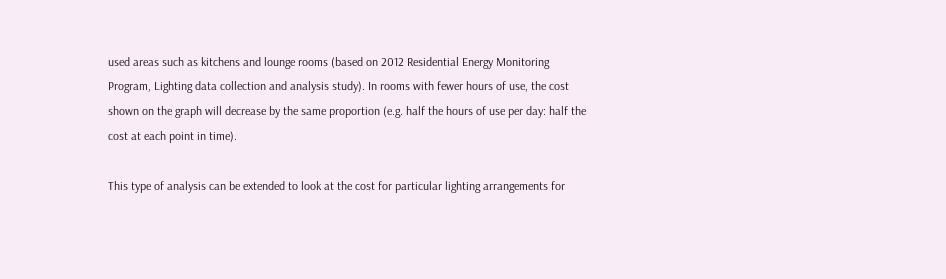used areas such as kitchens and lounge rooms (based on 2012 Residential Energy Monitoring Program, Lighting data collection and analysis study). In rooms with fewer hours of use, the cost shown on the graph will decrease by the same proportion (e.g. half the hours of use per day: half the cost at each point in time).

This type of analysis can be extended to look at the cost for particular lighting arrangements for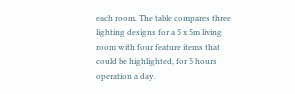each room. The table compares three lighting designs for a 5 x 5m living room with four feature items that could be highlighted, for 5 hours operation a day.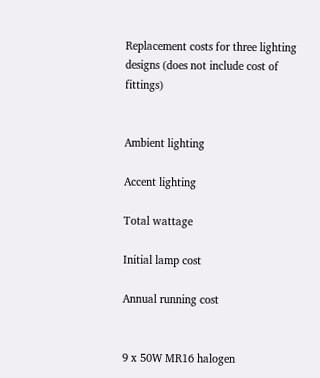Replacement costs for three lighting designs (does not include cost of fittings)


Ambient lighting

Accent lighting

Total wattage

Initial lamp cost

Annual running cost


9 x 50W MR16 halogen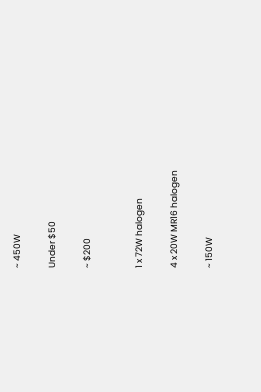~ 450W

Under $50

~ $200


1 x 72W halogen

4 x 20W MR16 halogen

~ 150W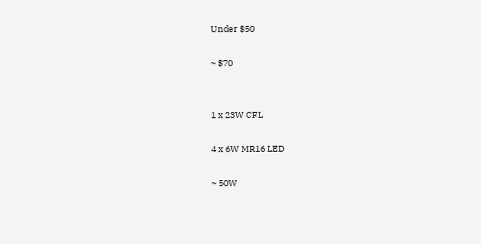Under $50

~ $70


1 x 23W CFL

4 x 6W MR16 LED

~ 50W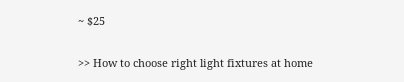~ $25


>> How to choose right light fixtures at home